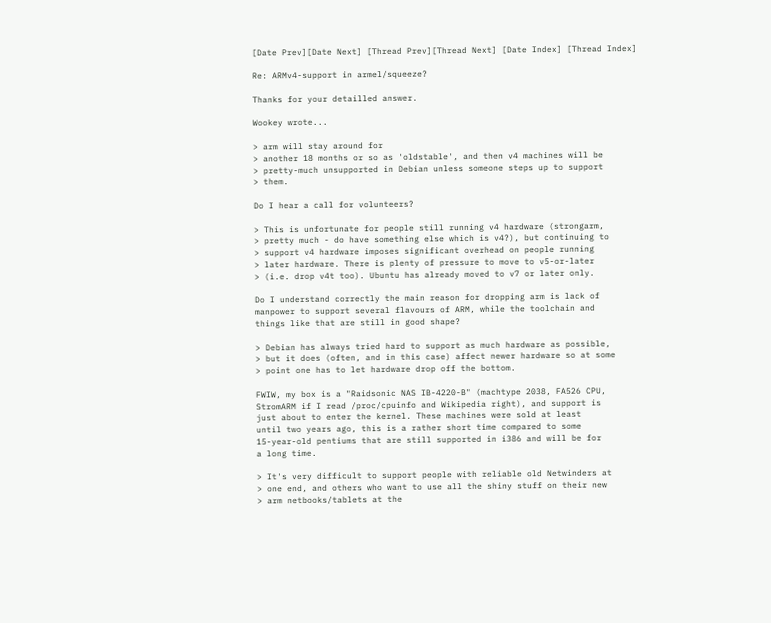[Date Prev][Date Next] [Thread Prev][Thread Next] [Date Index] [Thread Index]

Re: ARMv4-support in armel/squeeze?

Thanks for your detailled answer.

Wookey wrote...

> arm will stay around for
> another 18 months or so as 'oldstable', and then v4 machines will be
> pretty-much unsupported in Debian unless someone steps up to support
> them.

Do I hear a call for volunteers?

> This is unfortunate for people still running v4 hardware (strongarm,
> pretty much - do have something else which is v4?), but continuing to
> support v4 hardware imposes significant overhead on people running
> later hardware. There is plenty of pressure to move to v5-or-later
> (i.e. drop v4t too). Ubuntu has already moved to v7 or later only.

Do I understand correctly the main reason for dropping arm is lack of
manpower to support several flavours of ARM, while the toolchain and
things like that are still in good shape?

> Debian has always tried hard to support as much hardware as possible,
> but it does (often, and in this case) affect newer hardware so at some
> point one has to let hardware drop off the bottom.

FWIW, my box is a "Raidsonic NAS IB-4220-B" (machtype 2038, FA526 CPU,
StromARM if I read /proc/cpuinfo and Wikipedia right), and support is
just about to enter the kernel. These machines were sold at least
until two years ago, this is a rather short time compared to some
15-year-old pentiums that are still supported in i386 and will be for
a long time.

> It's very difficult to support people with reliable old Netwinders at
> one end, and others who want to use all the shiny stuff on their new
> arm netbooks/tablets at the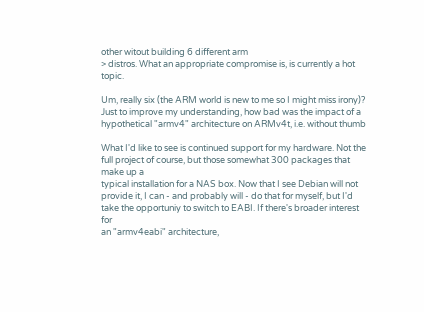other witout building 6 different arm
> distros. What an appropriate compromise is, is currently a hot topic.

Um, really six (the ARM world is new to me so I might miss irony)?
Just to improve my understanding, how bad was the impact of a
hypothetical "armv4" architecture on ARMv4t, i.e. without thumb

What I'd like to see is continued support for my hardware. Not the
full project of course, but those somewhat 300 packages that make up a
typical installation for a NAS box. Now that I see Debian will not
provide it, I can - and probably will - do that for myself, but I'd
take the opportuniy to switch to EABI. If there's broader interest for
an "armv4eabi" architecture,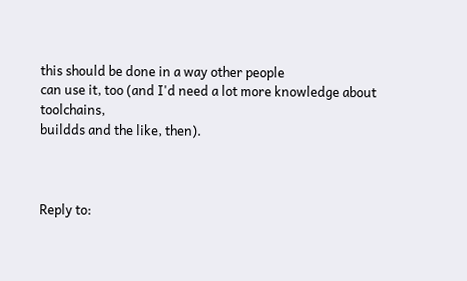this should be done in a way other people
can use it, too (and I'd need a lot more knowledge about toolchains,
buildds and the like, then).



Reply to: